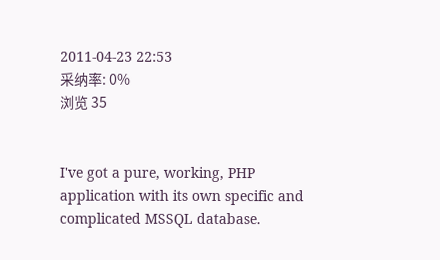2011-04-23 22:53
采纳率: 0%
浏览 35


I've got a pure, working, PHP application with its own specific and complicated MSSQL database.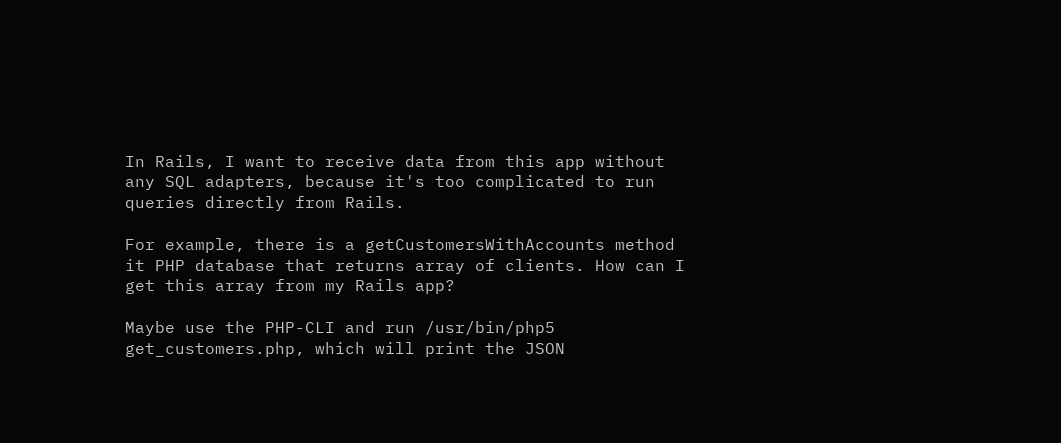In Rails, I want to receive data from this app without any SQL adapters, because it's too complicated to run queries directly from Rails.

For example, there is a getCustomersWithAccounts method it PHP database that returns array of clients. How can I get this array from my Rails app?

Maybe use the PHP-CLI and run /usr/bin/php5 get_customers.php, which will print the JSON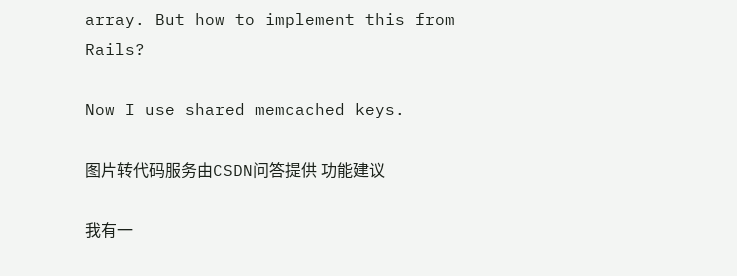array. But how to implement this from Rails?

Now I use shared memcached keys.

图片转代码服务由CSDN问答提供 功能建议

我有一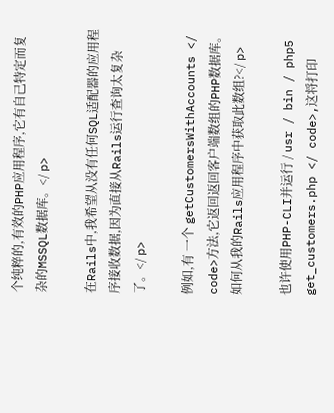个纯粹的,有效的PHP应用程序,它有自己特定而复杂的MSSQL数据库。</ p>

在Rails中,我希望从没有任何SQL适配器的应用程序接收数据,因为直接从Rails运行查询太复杂了。</ p>

例如,有 一个 getCustomersWithAccounts </ code>方法,它返回返回客户端数组的PHP数据库。 如何从我的Rails应用程序中获取此数组?</ p>

也许使用PHP-CLI并运行 / usr / bin / php5 get_customers.php </ code>,这将打印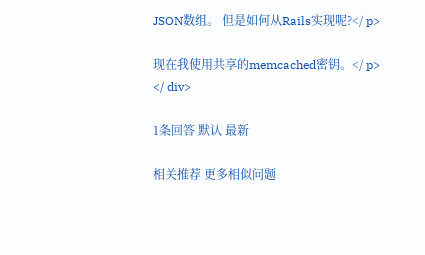JSON数组。 但是如何从Rails实现呢?</ p>

现在我使用共享的memcached密钥。</ p> </ div>

1条回答 默认 最新

相关推荐 更多相似问题